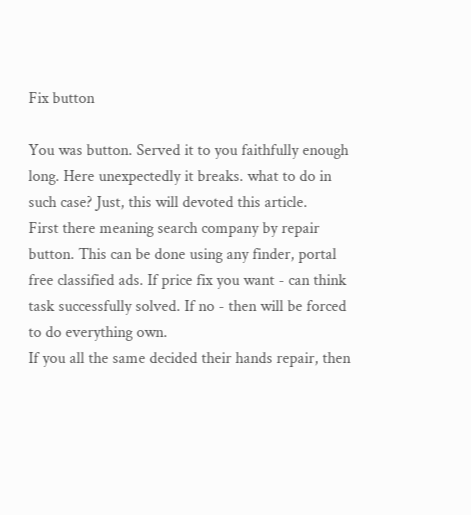Fix button

You was button. Served it to you faithfully enough long. Here unexpectedly it breaks. what to do in such case? Just, this will devoted this article.
First there meaning search company by repair button. This can be done using any finder, portal free classified ads. If price fix you want - can think task successfully solved. If no - then will be forced to do everything own.
If you all the same decided their hands repair, then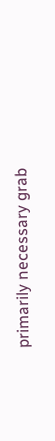primarily necessary grab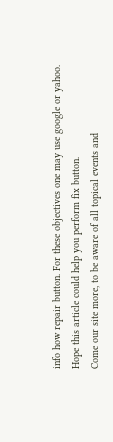info how repair button. For these objectives one may use google or yahoo.
Hope this article could help you perform fix button.
Come our site more, to be aware of all topical events and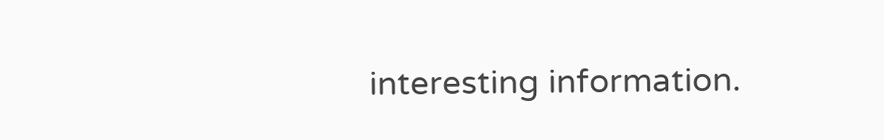interesting information.